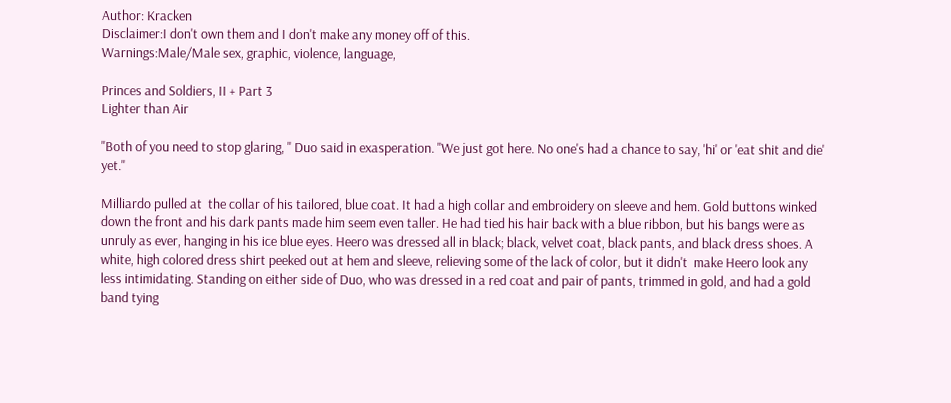Author: Kracken
Disclaimer:I don't own them and I don't make any money off of this.
Warnings:Male/Male sex, graphic, violence, language,

Princes and Soldiers, II + Part 3
Lighter than Air

"Both of you need to stop glaring, " Duo said in exasperation. "We just got here. No one's had a chance to say, 'hi' or 'eat shit and die' yet."

Milliardo pulled at  the collar of his tailored, blue coat. It had a high collar and embroidery on sleeve and hem. Gold buttons winked down the front and his dark pants made him seem even taller. He had tied his hair back with a blue ribbon, but his bangs were as unruly as ever, hanging in his ice blue eyes. Heero was dressed all in black; black, velvet coat, black pants, and black dress shoes. A white, high colored dress shirt peeked out at hem and sleeve, relieving some of the lack of color, but it didn't  make Heero look any less intimidating. Standing on either side of Duo, who was dressed in a red coat and pair of pants, trimmed in gold, and had a gold band tying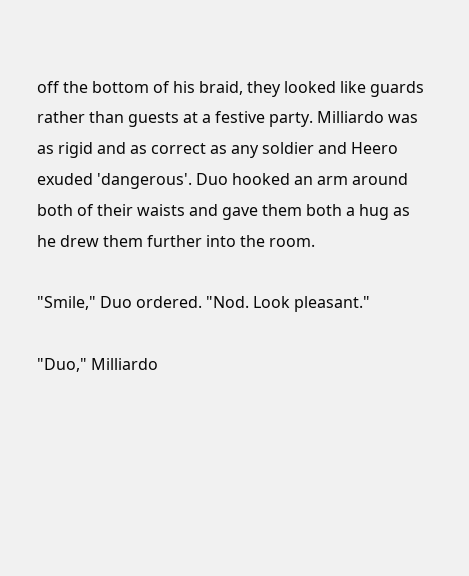off the bottom of his braid, they looked like guards rather than guests at a festive party. Milliardo was as rigid and as correct as any soldier and Heero exuded 'dangerous'. Duo hooked an arm around both of their waists and gave them both a hug as he drew them further into the room.

"Smile," Duo ordered. "Nod. Look pleasant."

"Duo," Milliardo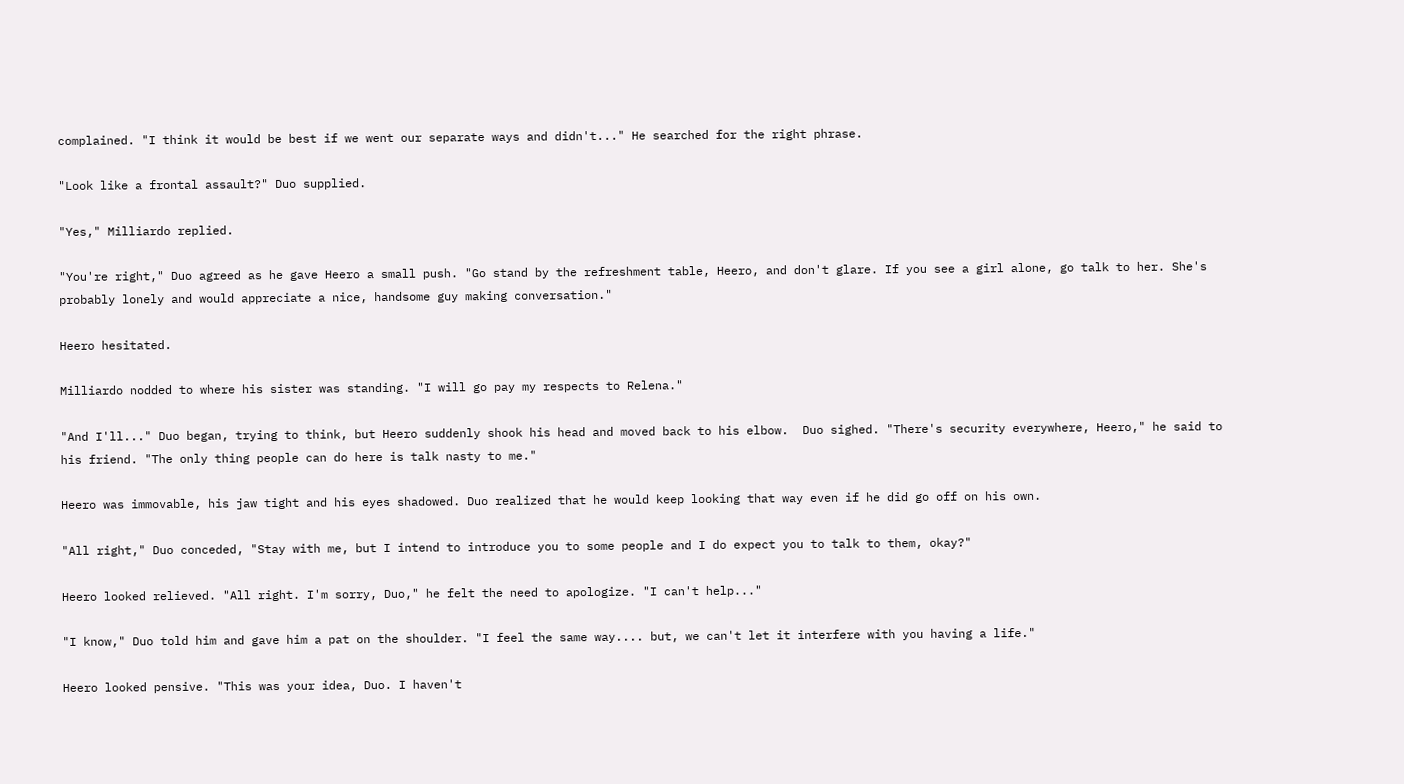complained. "I think it would be best if we went our separate ways and didn't..." He searched for the right phrase.

"Look like a frontal assault?" Duo supplied.

"Yes," Milliardo replied.

"You're right," Duo agreed as he gave Heero a small push. "Go stand by the refreshment table, Heero, and don't glare. If you see a girl alone, go talk to her. She's probably lonely and would appreciate a nice, handsome guy making conversation."

Heero hesitated.

Milliardo nodded to where his sister was standing. "I will go pay my respects to Relena."

"And I'll..." Duo began, trying to think, but Heero suddenly shook his head and moved back to his elbow.  Duo sighed. "There's security everywhere, Heero," he said to his friend. "The only thing people can do here is talk nasty to me."

Heero was immovable, his jaw tight and his eyes shadowed. Duo realized that he would keep looking that way even if he did go off on his own.

"All right," Duo conceded, "Stay with me, but I intend to introduce you to some people and I do expect you to talk to them, okay?"

Heero looked relieved. "All right. I'm sorry, Duo," he felt the need to apologize. "I can't help..."

"I know," Duo told him and gave him a pat on the shoulder. "I feel the same way.... but, we can't let it interfere with you having a life."

Heero looked pensive. "This was your idea, Duo. I haven't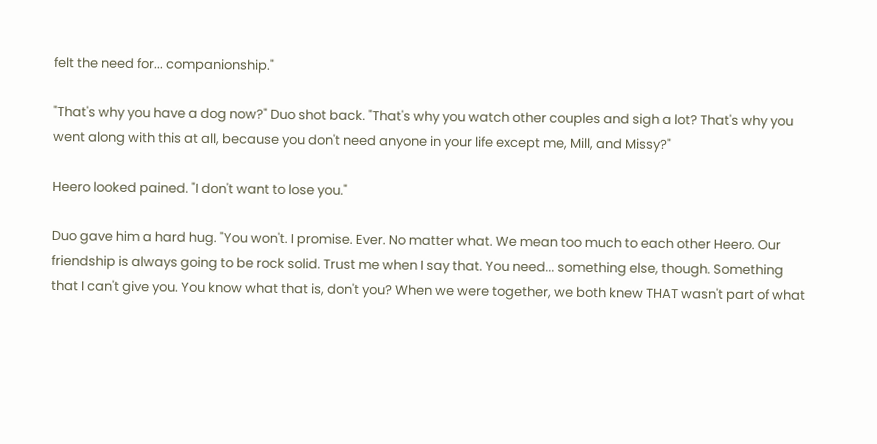felt the need for... companionship."

"That's why you have a dog now?" Duo shot back. "That's why you watch other couples and sigh a lot? That's why you went along with this at all, because you don't need anyone in your life except me, Mill, and Missy?"

Heero looked pained. "I don't want to lose you."

Duo gave him a hard hug. "You won't. I promise. Ever. No matter what. We mean too much to each other Heero. Our friendship is always going to be rock solid. Trust me when I say that. You need... something else, though. Something that I can't give you. You know what that is, don't you? When we were together, we both knew THAT wasn't part of what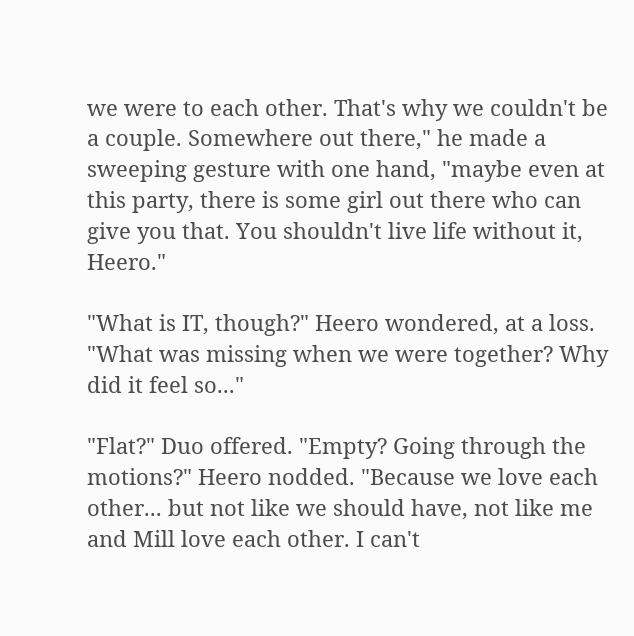we were to each other. That's why we couldn't be a couple. Somewhere out there," he made a sweeping gesture with one hand, "maybe even at this party, there is some girl out there who can give you that. You shouldn't live life without it, Heero."

"What is IT, though?" Heero wondered, at a loss. "What was missing when we were together? Why did it feel so..."

"Flat?" Duo offered. "Empty? Going through the motions?" Heero nodded. "Because we love each other... but not like we should have, not like me and Mill love each other. I can't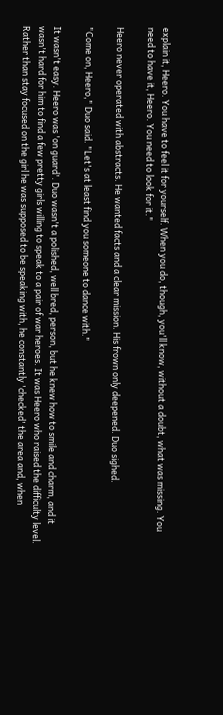explain it, Heero. You have to feel it for yourself. When you do, though, you'll know, without a doubt, what was missing. You need to have it, Heero. You need to look for it."

Heero never operated with abstracts. He wanted facts and a clear mission. His frown only deepened. Duo sighed.

"Come on, Heero," Duo said. "Let's at least find you someone to dance with."

It wasn't easy. Heero was 'on guard'. Duo wasn't a polished, well bred, person, but he knew how to smile and charm, and it wasn't hard for him to find a few pretty girls willing to speak to a pair of war heroes. It was Heero who raised the difficulty level. Rather than stay focused on the girl he was supposed to be speaking with, he constantly 'checked' the area and, when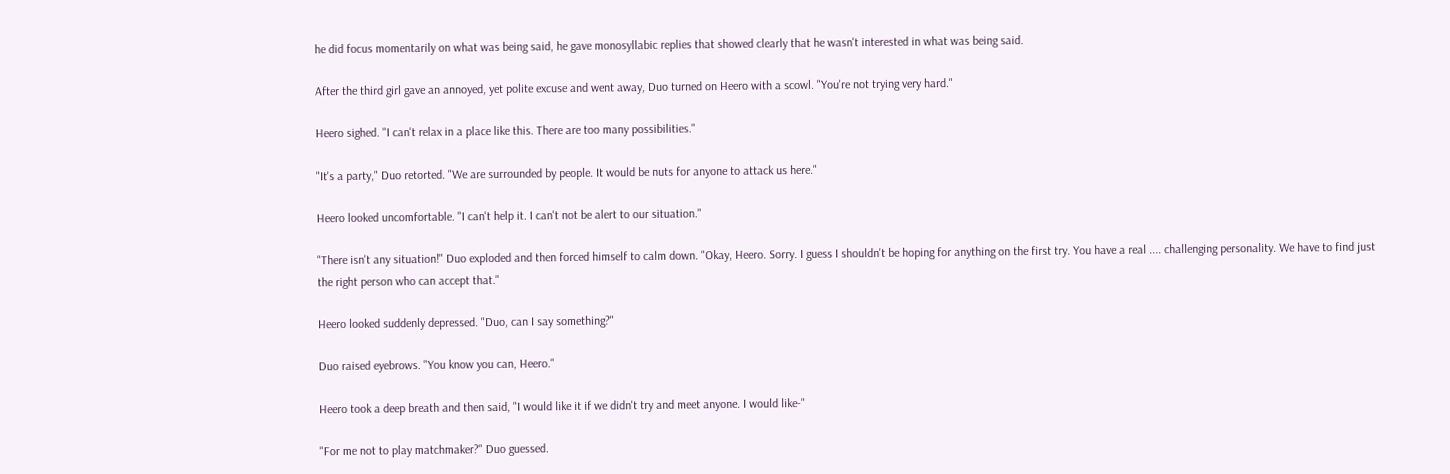he did focus momentarily on what was being said, he gave monosyllabic replies that showed clearly that he wasn't interested in what was being said.

After the third girl gave an annoyed, yet polite excuse and went away, Duo turned on Heero with a scowl. "You're not trying very hard."

Heero sighed. "I can't relax in a place like this. There are too many possibilities."

"It's a party," Duo retorted. "We are surrounded by people. It would be nuts for anyone to attack us here."

Heero looked uncomfortable. "I can't help it. I can't not be alert to our situation."

"There isn't any situation!" Duo exploded and then forced himself to calm down. "Okay, Heero. Sorry. I guess I shouldn't be hoping for anything on the first try. You have a real .... challenging personality. We have to find just the right person who can accept that."

Heero looked suddenly depressed. "Duo, can I say something?"

Duo raised eyebrows. "You know you can, Heero."

Heero took a deep breath and then said, "I would like it if we didn't try and meet anyone. I would like-"

"For me not to play matchmaker?" Duo guessed.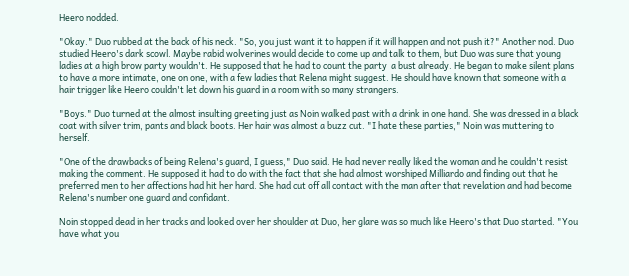Heero nodded.

"Okay." Duo rubbed at the back of his neck. "So, you just want it to happen if it will happen and not push it?" Another nod. Duo studied Heero's dark scowl. Maybe rabid wolverines would decide to come up and talk to them, but Duo was sure that young ladies at a high brow party wouldn't. He supposed that he had to count the party  a bust already. He began to make silent plans to have a more intimate, one on one, with a few ladies that Relena might suggest. He should have known that someone with a hair trigger like Heero couldn't let down his guard in a room with so many strangers.

"Boys." Duo turned at the almost insulting greeting just as Noin walked past with a drink in one hand. She was dressed in a black coat with silver trim, pants and black boots. Her hair was almost a buzz cut. "I hate these parties," Noin was muttering to herself.

"One of the drawbacks of being Relena's guard, I guess," Duo said. He had never really liked the woman and he couldn't resist making the comment. He supposed it had to do with the fact that she had almost worshiped Milliardo and finding out that he preferred men to her affections had hit her hard. She had cut off all contact with the man after that revelation and had become Relena's number one guard and confidant.

Noin stopped dead in her tracks and looked over her shoulder at Duo, her glare was so much like Heero's that Duo started. "You have what you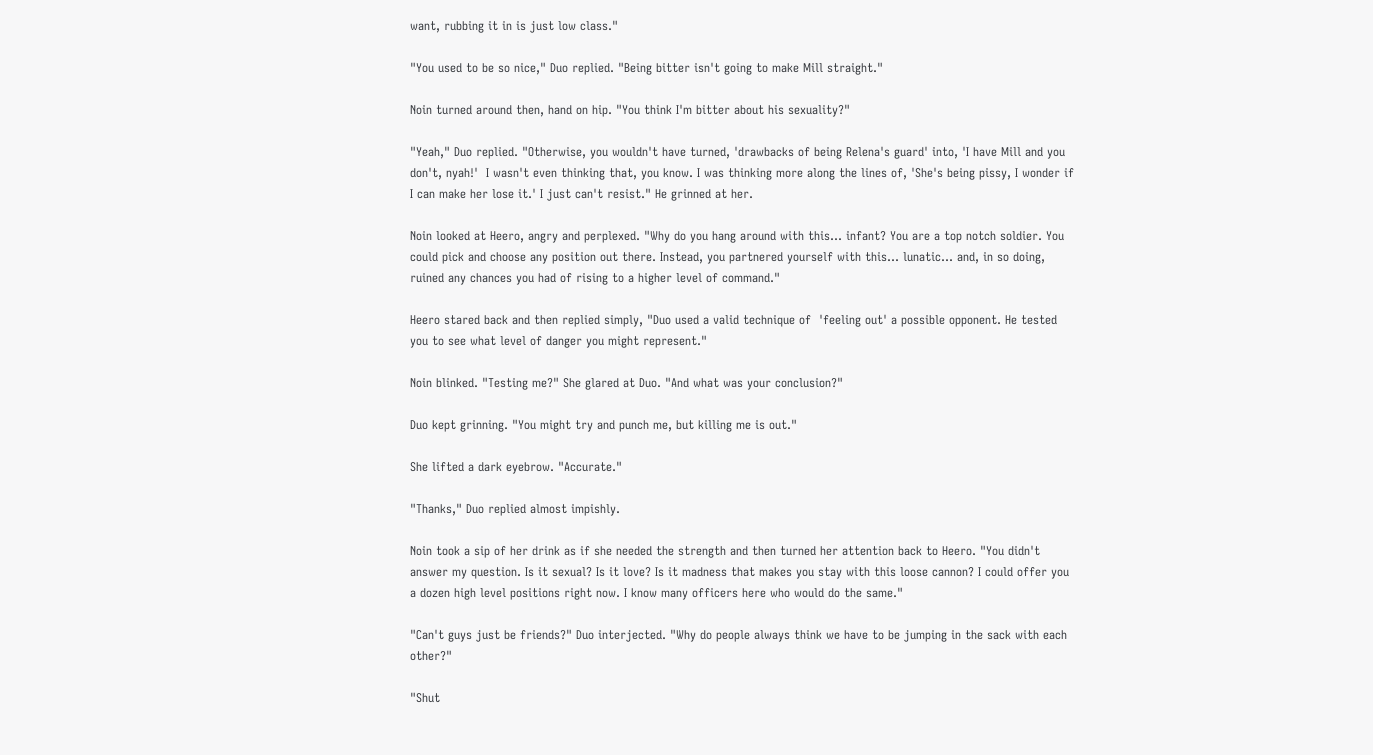want, rubbing it in is just low class."

"You used to be so nice," Duo replied. "Being bitter isn't going to make Mill straight."

Noin turned around then, hand on hip. "You think I'm bitter about his sexuality?"

"Yeah," Duo replied. "Otherwise, you wouldn't have turned, 'drawbacks of being Relena's guard' into, 'I have Mill and you don't, nyah!'  I wasn't even thinking that, you know. I was thinking more along the lines of, 'She's being pissy, I wonder if I can make her lose it.' I just can't resist." He grinned at her.

Noin looked at Heero, angry and perplexed. "Why do you hang around with this... infant? You are a top notch soldier. You could pick and choose any position out there. Instead, you partnered yourself with this... lunatic... and, in so doing, ruined any chances you had of rising to a higher level of command."

Heero stared back and then replied simply, "Duo used a valid technique of  'feeling out' a possible opponent. He tested you to see what level of danger you might represent."

Noin blinked. "Testing me?" She glared at Duo. "And what was your conclusion?"

Duo kept grinning. "You might try and punch me, but killing me is out."

She lifted a dark eyebrow. "Accurate."

"Thanks," Duo replied almost impishly.

Noin took a sip of her drink as if she needed the strength and then turned her attention back to Heero. "You didn't answer my question. Is it sexual? Is it love? Is it madness that makes you stay with this loose cannon? I could offer you a dozen high level positions right now. I know many officers here who would do the same."

"Can't guys just be friends?" Duo interjected. "Why do people always think we have to be jumping in the sack with each other?"

"Shut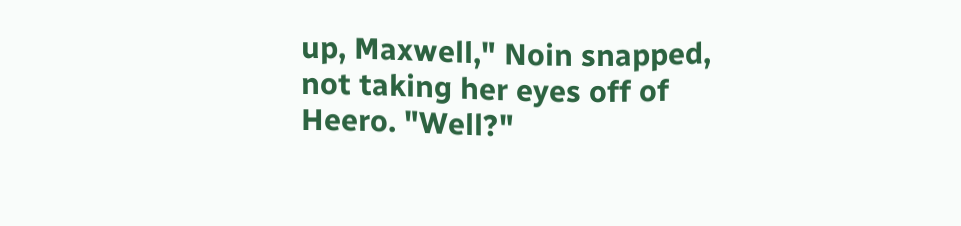up, Maxwell," Noin snapped, not taking her eyes off of Heero. "Well?"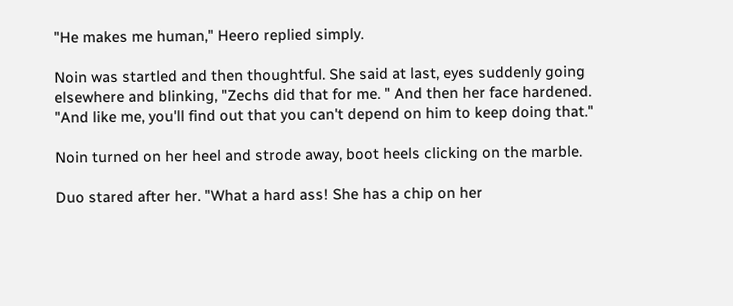"He makes me human," Heero replied simply.

Noin was startled and then thoughtful. She said at last, eyes suddenly going elsewhere and blinking, "Zechs did that for me. " And then her face hardened. "And like me, you'll find out that you can't depend on him to keep doing that."

Noin turned on her heel and strode away, boot heels clicking on the marble.

Duo stared after her. "What a hard ass! She has a chip on her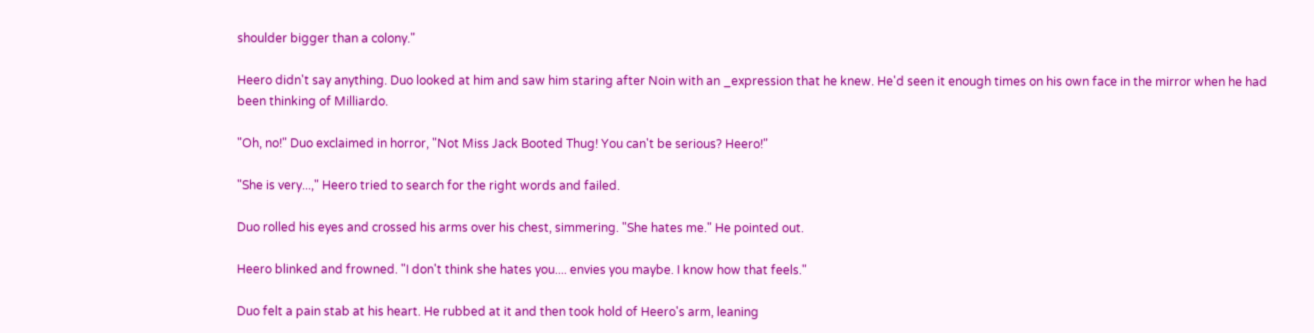shoulder bigger than a colony."

Heero didn't say anything. Duo looked at him and saw him staring after Noin with an _expression that he knew. He'd seen it enough times on his own face in the mirror when he had been thinking of Milliardo.

"Oh, no!" Duo exclaimed in horror, "Not Miss Jack Booted Thug! You can't be serious? Heero!"

"She is very...," Heero tried to search for the right words and failed.

Duo rolled his eyes and crossed his arms over his chest, simmering. "She hates me." He pointed out.

Heero blinked and frowned. "I don't think she hates you.... envies you maybe. I know how that feels."

Duo felt a pain stab at his heart. He rubbed at it and then took hold of Heero's arm, leaning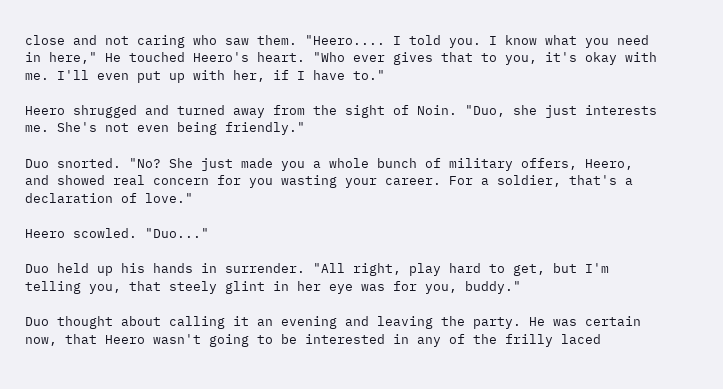close and not caring who saw them. "Heero.... I told you. I know what you need in here," He touched Heero's heart. "Who ever gives that to you, it's okay with me. I'll even put up with her, if I have to."

Heero shrugged and turned away from the sight of Noin. "Duo, she just interests me. She's not even being friendly."

Duo snorted. "No? She just made you a whole bunch of military offers, Heero, and showed real concern for you wasting your career. For a soldier, that's a declaration of love."

Heero scowled. "Duo..."

Duo held up his hands in surrender. "All right, play hard to get, but I'm telling you, that steely glint in her eye was for you, buddy."

Duo thought about calling it an evening and leaving the party. He was certain now, that Heero wasn't going to be interested in any of the frilly laced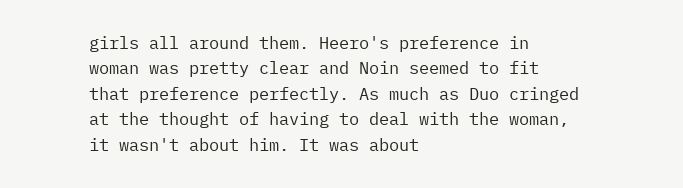girls all around them. Heero's preference in woman was pretty clear and Noin seemed to fit that preference perfectly. As much as Duo cringed at the thought of having to deal with the woman, it wasn't about him. It was about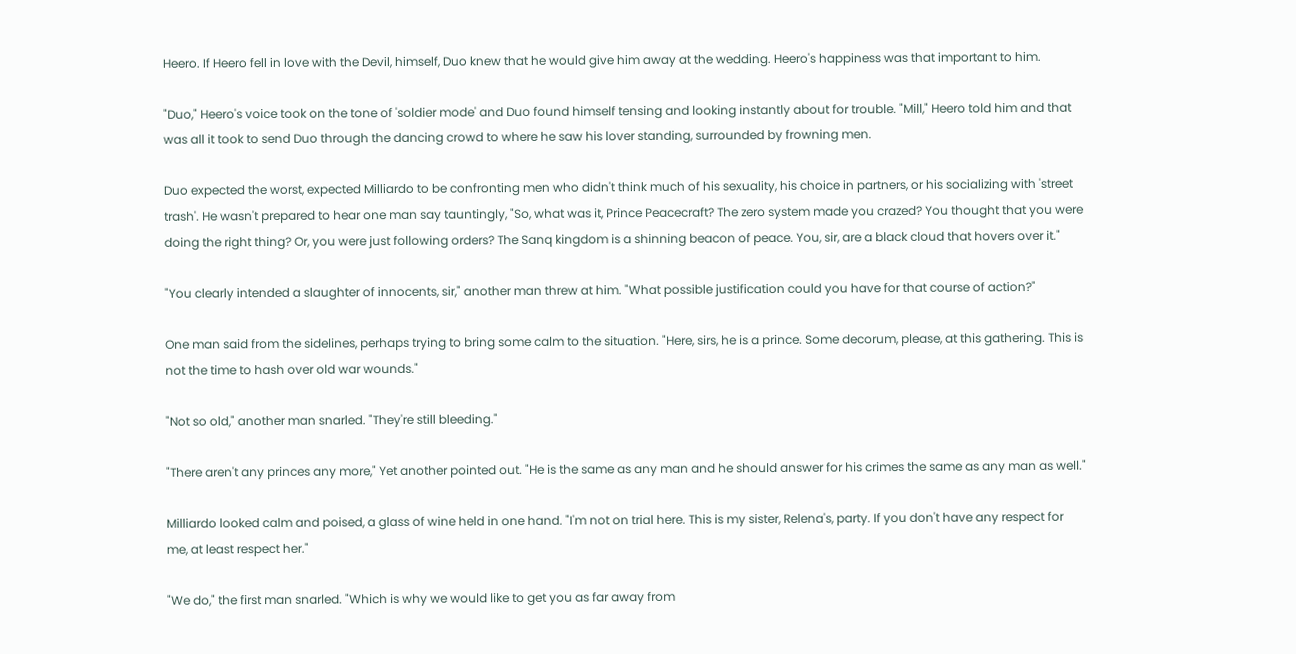Heero. If Heero fell in love with the Devil, himself, Duo knew that he would give him away at the wedding. Heero's happiness was that important to him.

"Duo," Heero's voice took on the tone of 'soldier mode' and Duo found himself tensing and looking instantly about for trouble. "Mill," Heero told him and that was all it took to send Duo through the dancing crowd to where he saw his lover standing, surrounded by frowning men.

Duo expected the worst, expected Milliardo to be confronting men who didn't think much of his sexuality, his choice in partners, or his socializing with 'street trash'. He wasn't prepared to hear one man say tauntingly, "So, what was it, Prince Peacecraft? The zero system made you crazed? You thought that you were doing the right thing? Or, you were just following orders? The Sanq kingdom is a shinning beacon of peace. You, sir, are a black cloud that hovers over it."

"You clearly intended a slaughter of innocents, sir," another man threw at him. "What possible justification could you have for that course of action?"

One man said from the sidelines, perhaps trying to bring some calm to the situation. "Here, sirs, he is a prince. Some decorum, please, at this gathering. This is not the time to hash over old war wounds."

"Not so old," another man snarled. "They're still bleeding."

"There aren't any princes any more," Yet another pointed out. "He is the same as any man and he should answer for his crimes the same as any man as well."

Milliardo looked calm and poised, a glass of wine held in one hand. "I'm not on trial here. This is my sister, Relena's, party. If you don't have any respect for me, at least respect her."

"We do," the first man snarled. "Which is why we would like to get you as far away from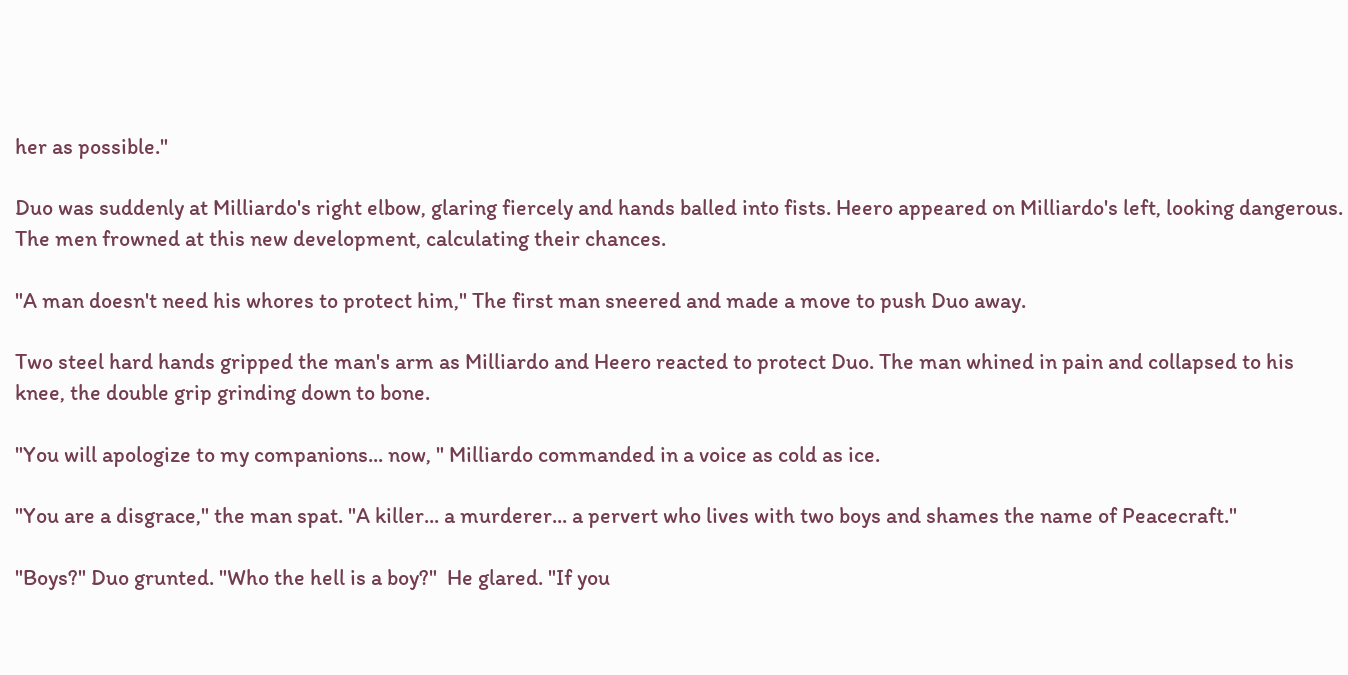her as possible."

Duo was suddenly at Milliardo's right elbow, glaring fiercely and hands balled into fists. Heero appeared on Milliardo's left, looking dangerous. The men frowned at this new development, calculating their chances.

"A man doesn't need his whores to protect him," The first man sneered and made a move to push Duo away.

Two steel hard hands gripped the man's arm as Milliardo and Heero reacted to protect Duo. The man whined in pain and collapsed to his knee, the double grip grinding down to bone.

"You will apologize to my companions... now, " Milliardo commanded in a voice as cold as ice.

"You are a disgrace," the man spat. "A killer... a murderer... a pervert who lives with two boys and shames the name of Peacecraft."

"Boys?" Duo grunted. "Who the hell is a boy?"  He glared. "If you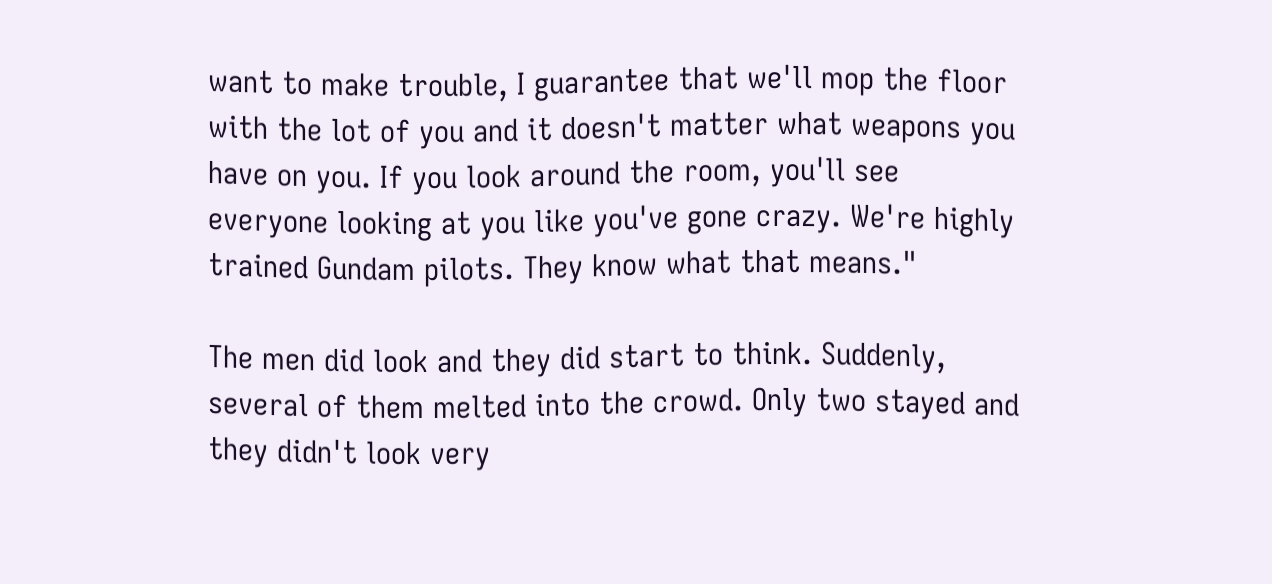want to make trouble, I guarantee that we'll mop the floor with the lot of you and it doesn't matter what weapons you have on you. If you look around the room, you'll see everyone looking at you like you've gone crazy. We're highly trained Gundam pilots. They know what that means."

The men did look and they did start to think. Suddenly, several of them melted into the crowd. Only two stayed and they didn't look very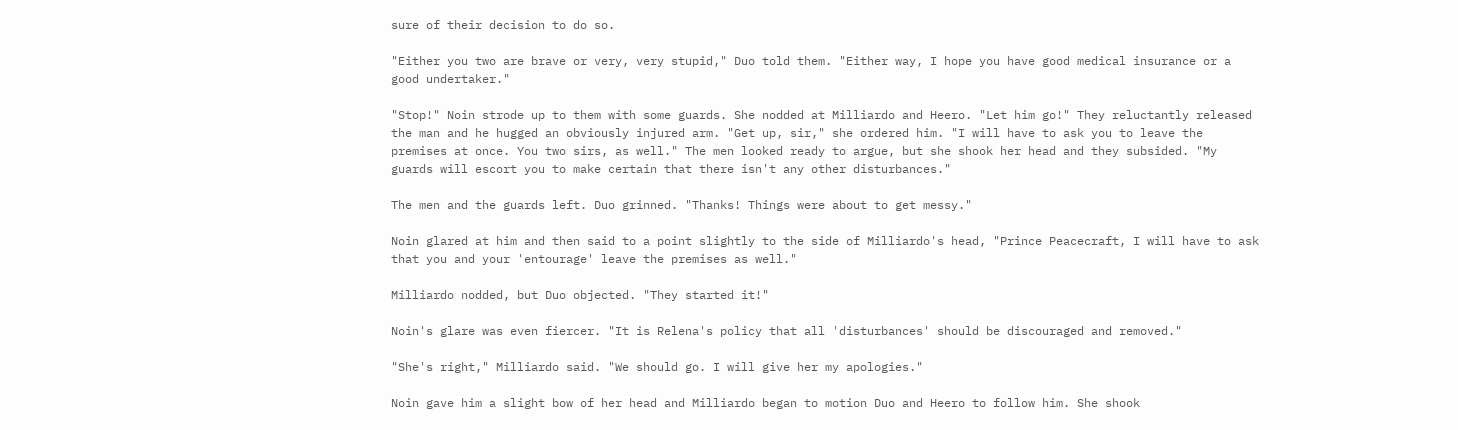sure of their decision to do so.

"Either you two are brave or very, very stupid," Duo told them. "Either way, I hope you have good medical insurance or a good undertaker."

"Stop!" Noin strode up to them with some guards. She nodded at Milliardo and Heero. "Let him go!" They reluctantly released the man and he hugged an obviously injured arm. "Get up, sir," she ordered him. "I will have to ask you to leave the premises at once. You two sirs, as well." The men looked ready to argue, but she shook her head and they subsided. "My guards will escort you to make certain that there isn't any other disturbances."

The men and the guards left. Duo grinned. "Thanks! Things were about to get messy."

Noin glared at him and then said to a point slightly to the side of Milliardo's head, "Prince Peacecraft, I will have to ask that you and your 'entourage' leave the premises as well."

Milliardo nodded, but Duo objected. "They started it!"

Noin's glare was even fiercer. "It is Relena's policy that all 'disturbances' should be discouraged and removed."

"She's right," Milliardo said. "We should go. I will give her my apologies."

Noin gave him a slight bow of her head and Milliardo began to motion Duo and Heero to follow him. She shook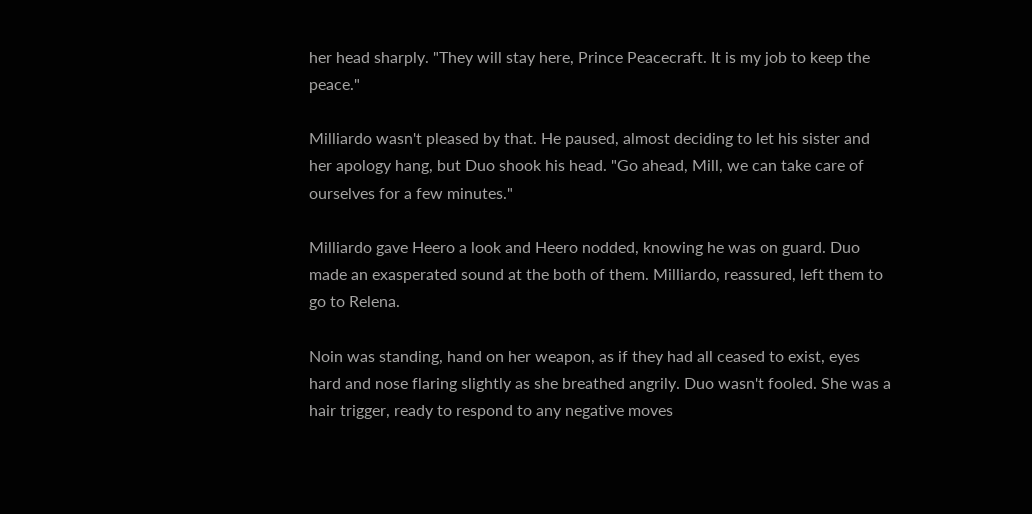her head sharply. "They will stay here, Prince Peacecraft. It is my job to keep the peace."

Milliardo wasn't pleased by that. He paused, almost deciding to let his sister and her apology hang, but Duo shook his head. "Go ahead, Mill, we can take care of ourselves for a few minutes."

Milliardo gave Heero a look and Heero nodded, knowing he was on guard. Duo made an exasperated sound at the both of them. Milliardo, reassured, left them to go to Relena.

Noin was standing, hand on her weapon, as if they had all ceased to exist, eyes hard and nose flaring slightly as she breathed angrily. Duo wasn't fooled. She was a hair trigger, ready to respond to any negative moves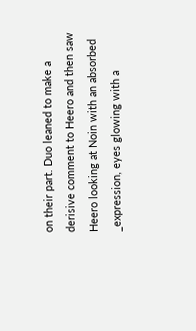on their part. Duo leaned to make a derisive comment to Heero and then saw Heero looking at Noin with an absorbed _expression, eyes glowing with a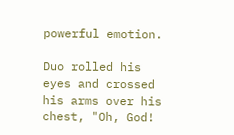powerful emotion.

Duo rolled his eyes and crossed his arms over his chest, "Oh, God!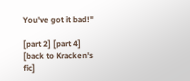You've got it bad!"

[part 2] [part 4] [back to Kracken's fic]